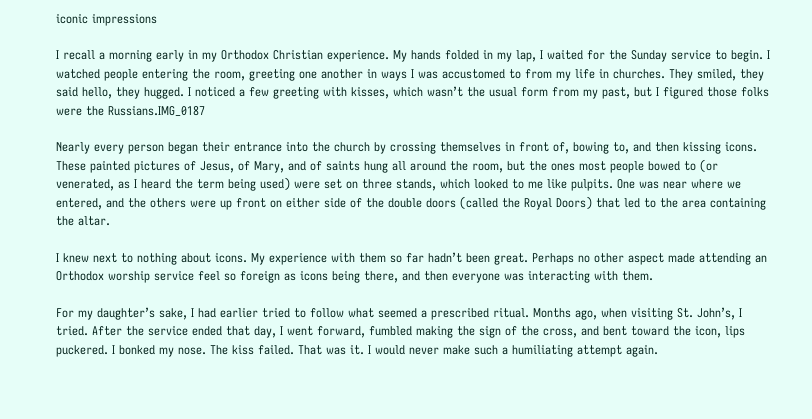iconic impressions

I recall a morning early in my Orthodox Christian experience. My hands folded in my lap, I waited for the Sunday service to begin. I watched people entering the room, greeting one another in ways I was accustomed to from my life in churches. They smiled, they said hello, they hugged. I noticed a few greeting with kisses, which wasn’t the usual form from my past, but I figured those folks were the Russians.IMG_0187

Nearly every person began their entrance into the church by crossing themselves in front of, bowing to, and then kissing icons. These painted pictures of Jesus, of Mary, and of saints hung all around the room, but the ones most people bowed to (or venerated, as I heard the term being used) were set on three stands, which looked to me like pulpits. One was near where we entered, and the others were up front on either side of the double doors (called the Royal Doors) that led to the area containing the altar.

I knew next to nothing about icons. My experience with them so far hadn’t been great. Perhaps no other aspect made attending an Orthodox worship service feel so foreign as icons being there, and then everyone was interacting with them.

For my daughter’s sake, I had earlier tried to follow what seemed a prescribed ritual. Months ago, when visiting St. John’s, I tried. After the service ended that day, I went forward, fumbled making the sign of the cross, and bent toward the icon, lips puckered. I bonked my nose. The kiss failed. That was it. I would never make such a humiliating attempt again.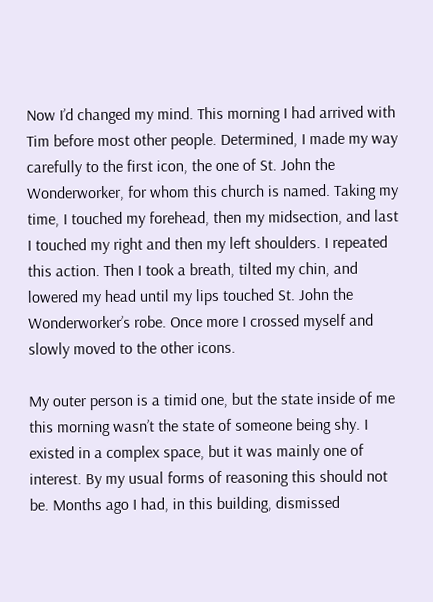Now I’d changed my mind. This morning I had arrived with Tim before most other people. Determined, I made my way carefully to the first icon, the one of St. John the Wonderworker, for whom this church is named. Taking my time, I touched my forehead, then my midsection, and last I touched my right and then my left shoulders. I repeated this action. Then I took a breath, tilted my chin, and lowered my head until my lips touched St. John the Wonderworker’s robe. Once more I crossed myself and slowly moved to the other icons.

My outer person is a timid one, but the state inside of me this morning wasn’t the state of someone being shy. I existed in a complex space, but it was mainly one of interest. By my usual forms of reasoning this should not be. Months ago I had, in this building, dismissed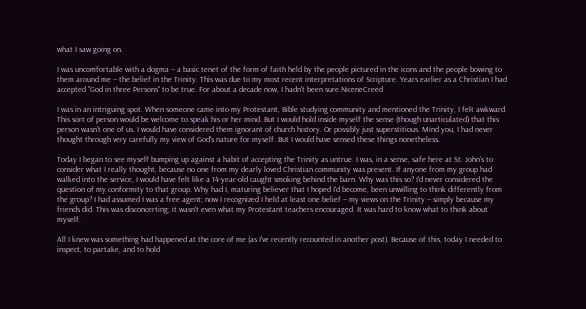what I saw going on.

I was uncomfortable with a dogma -- a basic tenet of the form of faith held by the people pictured in the icons and the people bowing to them around me -- the belief in the Trinity. This was due to my most recent interpretations of Scripture. Years earlier as a Christian I had accepted "God in three Persons" to be true. For about a decade now, I hadn't been sure.NiceneCreed

I was in an intriguing spot. When someone came into my Protestant, Bible studying community and mentioned the Trinity, I felt awkward. This sort of person would be welcome to speak his or her mind. But I would hold inside myself the sense (though unarticulated) that this person wasn't one of us. I would have considered them ignorant of church history. Or possibly just superstitious. Mind you, I had never thought through very carefully my view of God's nature for myself. But I would have sensed these things nonetheless.

Today I began to see myself bumping up against a habit of accepting the Trinity as untrue. I was, in a sense, safe here at St. John's to consider what I really thought, because no one from my dearly loved Christian community was present. If anyone from my group had walked into the service, I would have felt like a 14-year-old caught smoking behind the barn. Why was this so? I'd never considered the question of my conformity to that group. Why had I, maturing believer that I hoped I'd become, been unwilling to think differently from the group? I had assumed I was a free agent; now I recognized I held at least one belief -- my views on the Trinity -- simply because my friends did. This was disconcerting; it wasn't even what my Protestant teachers encouraged. It was hard to know what to think about myself.

All I knew was something had happened at the core of me (as I've recently recounted in another post). Because of this, today I needed to inspect, to partake, and to hold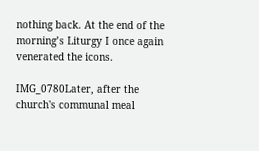nothing back. At the end of the morning’s Liturgy I once again venerated the icons.

IMG_0780Later, after the church's communal meal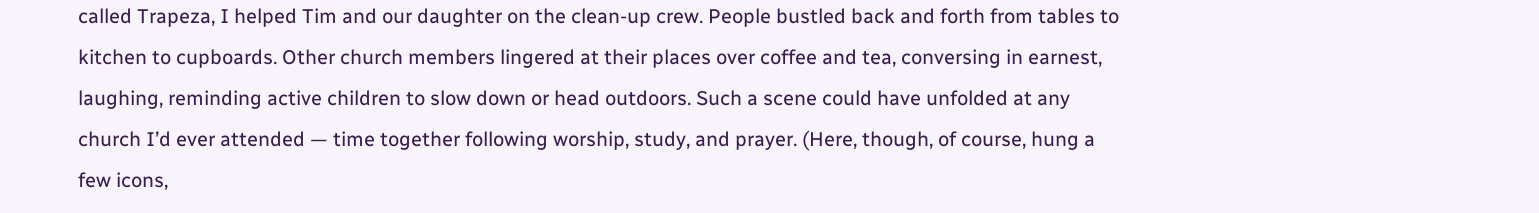called Trapeza, I helped Tim and our daughter on the clean-up crew. People bustled back and forth from tables to kitchen to cupboards. Other church members lingered at their places over coffee and tea, conversing in earnest, laughing, reminding active children to slow down or head outdoors. Such a scene could have unfolded at any church I’d ever attended — time together following worship, study, and prayer. (Here, though, of course, hung a few icons,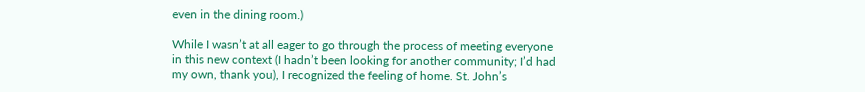even in the dining room.)

While I wasn’t at all eager to go through the process of meeting everyone in this new context (I hadn’t been looking for another community; I’d had my own, thank you), I recognized the feeling of home. St. John’s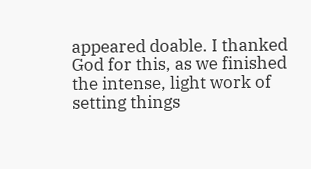appeared doable. I thanked God for this, as we finished the intense, light work of setting things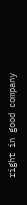right in good company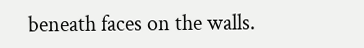beneath faces on the walls.